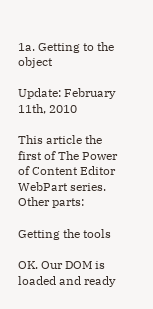1a. Getting to the object

Update: February 11th, 2010

This article the first of The Power of Content Editor WebPart series. Other parts:

Getting the tools

OK. Our DOM is loaded and ready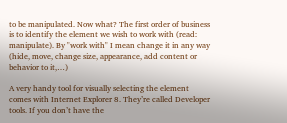to be manipulated. Now what? The first order of business is to identify the element we wish to work with (read: manipulate). By "work with" I mean change it in any way (hide, move, change size, appearance, add content or behavior to it,…)

A very handy tool for visually selecting the element comes with Internet Explorer 8. They’re called Developer tools. If you don’t have the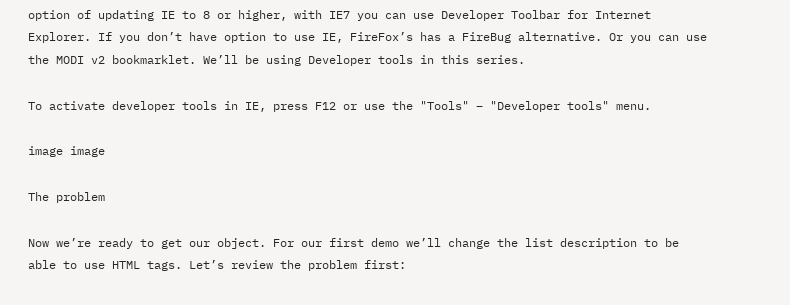option of updating IE to 8 or higher, with IE7 you can use Developer Toolbar for Internet Explorer. If you don’t have option to use IE, FireFox’s has a FireBug alternative. Or you can use the MODI v2 bookmarklet. We’ll be using Developer tools in this series.

To activate developer tools in IE, press F12 or use the "Tools" – "Developer tools" menu.

image image

The problem

Now we’re ready to get our object. For our first demo we’ll change the list description to be able to use HTML tags. Let’s review the problem first: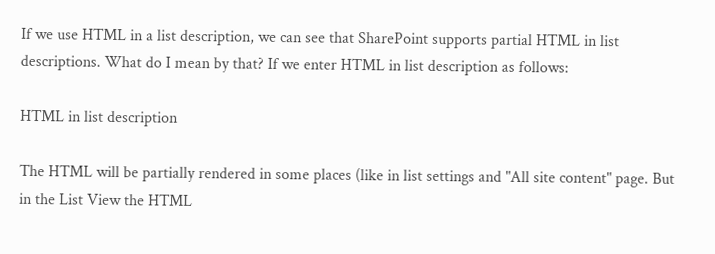If we use HTML in a list description, we can see that SharePoint supports partial HTML in list descriptions. What do I mean by that? If we enter HTML in list description as follows:

HTML in list description

The HTML will be partially rendered in some places (like in list settings and "All site content" page. But in the List View the HTML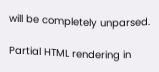will be completely unparsed.

Partial HTML rendering in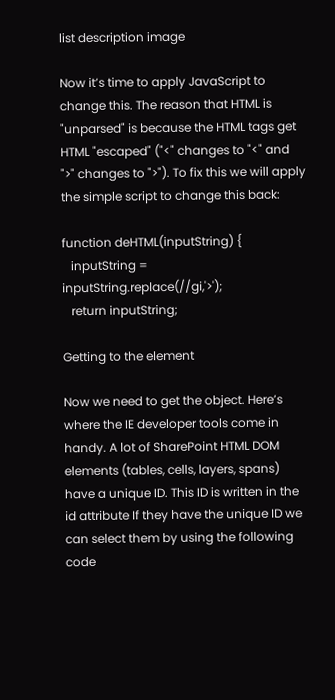list description image

Now it’s time to apply JavaScript to change this. The reason that HTML is "unparsed" is because the HTML tags get HTML "escaped" ("<" changes to "<" and ">" changes to ">"). To fix this we will apply the simple script to change this back:

function deHTML(inputString) {
   inputString = inputString.replace(//gi,'>');
   return inputString;

Getting to the element

Now we need to get the object. Here’s where the IE developer tools come in handy. A lot of SharePoint HTML DOM elements (tables, cells, layers, spans) have a unique ID. This ID is written in the id attribute If they have the unique ID we can select them by using the following code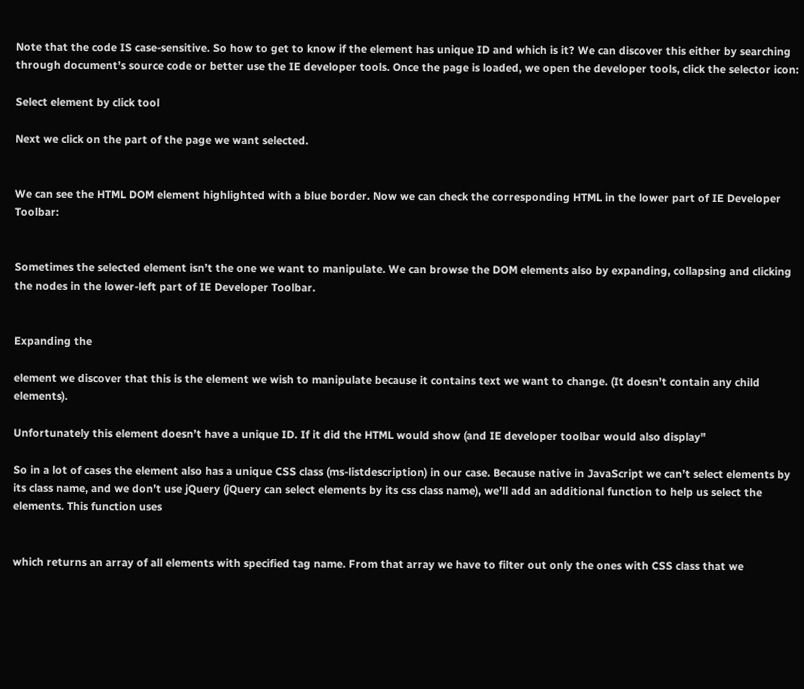Note that the code IS case-sensitive. So how to get to know if the element has unique ID and which is it? We can discover this either by searching through document’s source code or better use the IE developer tools. Once the page is loaded, we open the developer tools, click the selector icon:

Select element by click tool

Next we click on the part of the page we want selected.


We can see the HTML DOM element highlighted with a blue border. Now we can check the corresponding HTML in the lower part of IE Developer Toolbar:


Sometimes the selected element isn’t the one we want to manipulate. We can browse the DOM elements also by expanding, collapsing and clicking the nodes in the lower-left part of IE Developer Toolbar.


Expanding the

element we discover that this is the element we wish to manipulate because it contains text we want to change. (It doesn’t contain any child elements).

Unfortunately this element doesn’t have a unique ID. If it did the HTML would show (and IE developer toolbar would also display"

So in a lot of cases the element also has a unique CSS class (ms-listdescription) in our case. Because native in JavaScript we can’t select elements by its class name, and we don’t use jQuery (jQuery can select elements by its css class name), we’ll add an additional function to help us select the elements. This function uses


which returns an array of all elements with specified tag name. From that array we have to filter out only the ones with CSS class that we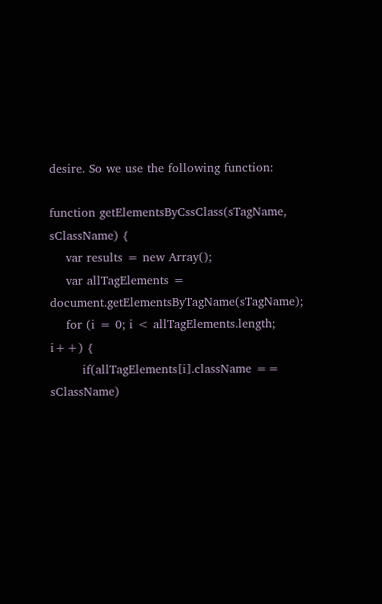desire. So we use the following function:

function getElementsByCssClass(sTagName, sClassName) {
    var results = new Array();
    var allTagElements = document.getElementsByTagName(sTagName);
    for (i = 0; i < allTagElements.length; i++) {
        if(allTagElements[i].className == sClassName)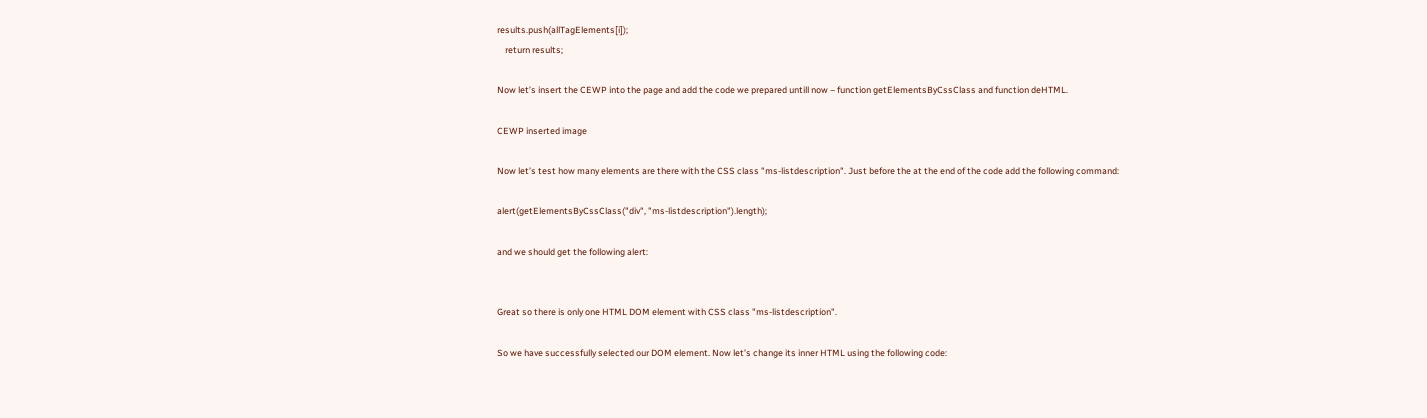results.push(allTagElements[i]);
    return results;

Now let’s insert the CEWP into the page and add the code we prepared untill now – function getElementsByCssClass and function deHTML.

CEWP inserted image

Now let’s test how many elements are there with the CSS class "ms-listdescription". Just before the at the end of the code add the following command:

alert(getElementsByCssClass("div", "ms-listdescription").length);

and we should get the following alert:


Great so there is only one HTML DOM element with CSS class "ms-listdescription".

So we have successfully selected our DOM element. Now let’s change its inner HTML using the following code: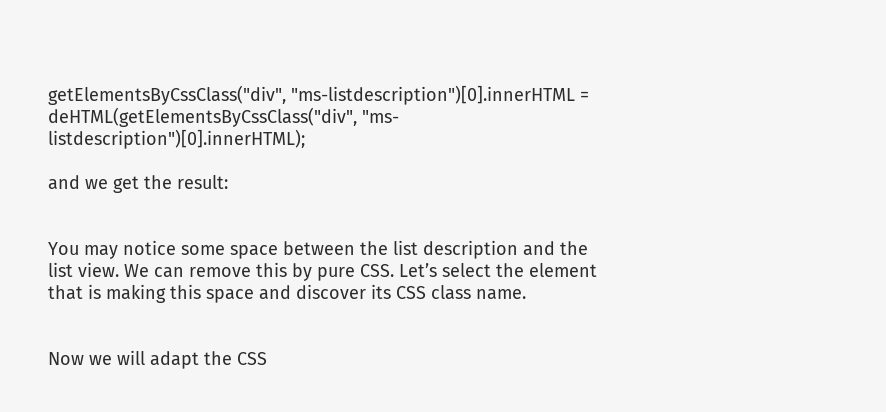getElementsByCssClass("div", "ms-listdescription")[0].innerHTML = deHTML(getElementsByCssClass("div", "ms-listdescription")[0].innerHTML);

and we get the result:


You may notice some space between the list description and the list view. We can remove this by pure CSS. Let’s select the element that is making this space and discover its CSS class name.


Now we will adapt the CSS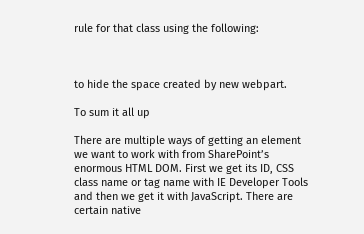rule for that class using the following:



to hide the space created by new webpart.

To sum it all up

There are multiple ways of getting an element we want to work with from SharePoint’s enormous HTML DOM. First we get its ID, CSS class name or tag name with IE Developer Tools and then we get it with JavaScript. There are certain native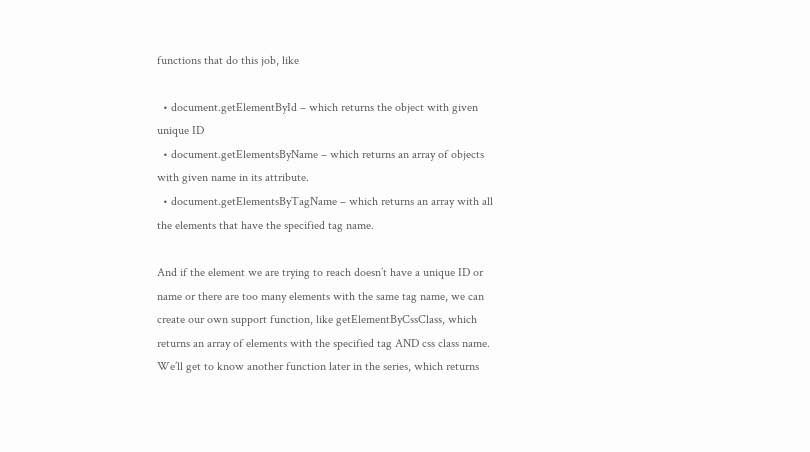functions that do this job, like

  • document.getElementById – which returns the object with given unique ID
  • document.getElementsByName – which returns an array of objects with given name in its attribute.
  • document.getElementsByTagName – which returns an array with all the elements that have the specified tag name.

And if the element we are trying to reach doesn’t have a unique ID or name or there are too many elements with the same tag name, we can create our own support function, like getElementByCssClass, which returns an array of elements with the specified tag AND css class name. We’ll get to know another function later in the series, which returns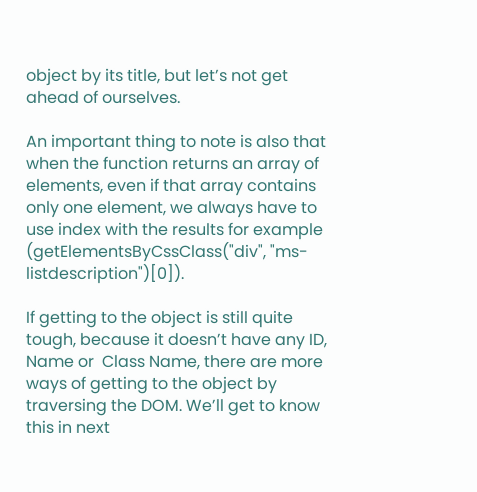object by its title, but let’s not get ahead of ourselves.

An important thing to note is also that when the function returns an array of elements, even if that array contains only one element, we always have to use index with the results for example (getElementsByCssClass("div", "ms-listdescription")[0]).

If getting to the object is still quite tough, because it doesn’t have any ID, Name or  Class Name, there are more ways of getting to the object by traversing the DOM. We’ll get to know this in next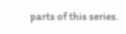parts of this series.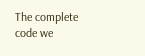The complete code we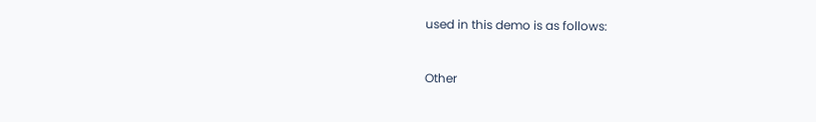used in this demo is as follows:


Other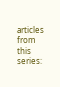articles from this series: